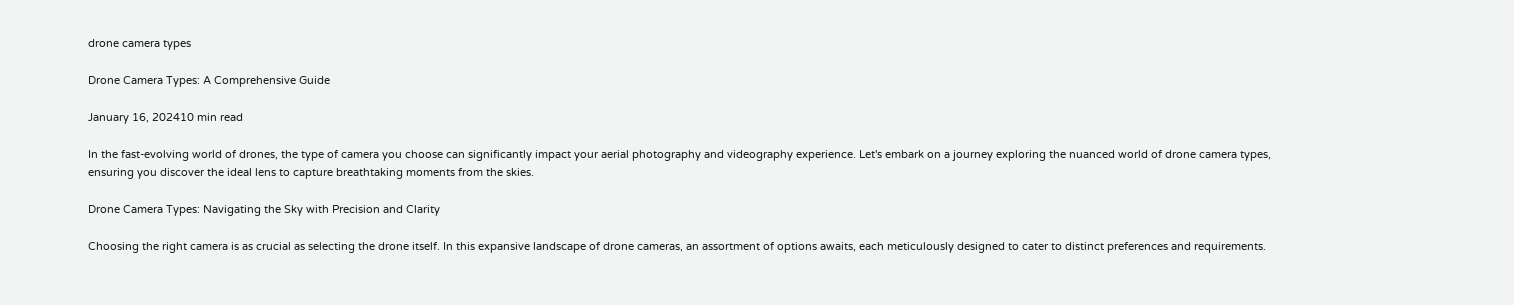drone camera types

Drone Camera Types: A Comprehensive Guide

January 16, 202410 min read

In the fast-evolving world of drones, the type of camera you choose can significantly impact your aerial photography and videography experience. Let's embark on a journey exploring the nuanced world of drone camera types, ensuring you discover the ideal lens to capture breathtaking moments from the skies.

Drone Camera Types: Navigating the Sky with Precision and Clarity

Choosing the right camera is as crucial as selecting the drone itself. In this expansive landscape of drone cameras, an assortment of options awaits, each meticulously designed to cater to distinct preferences and requirements.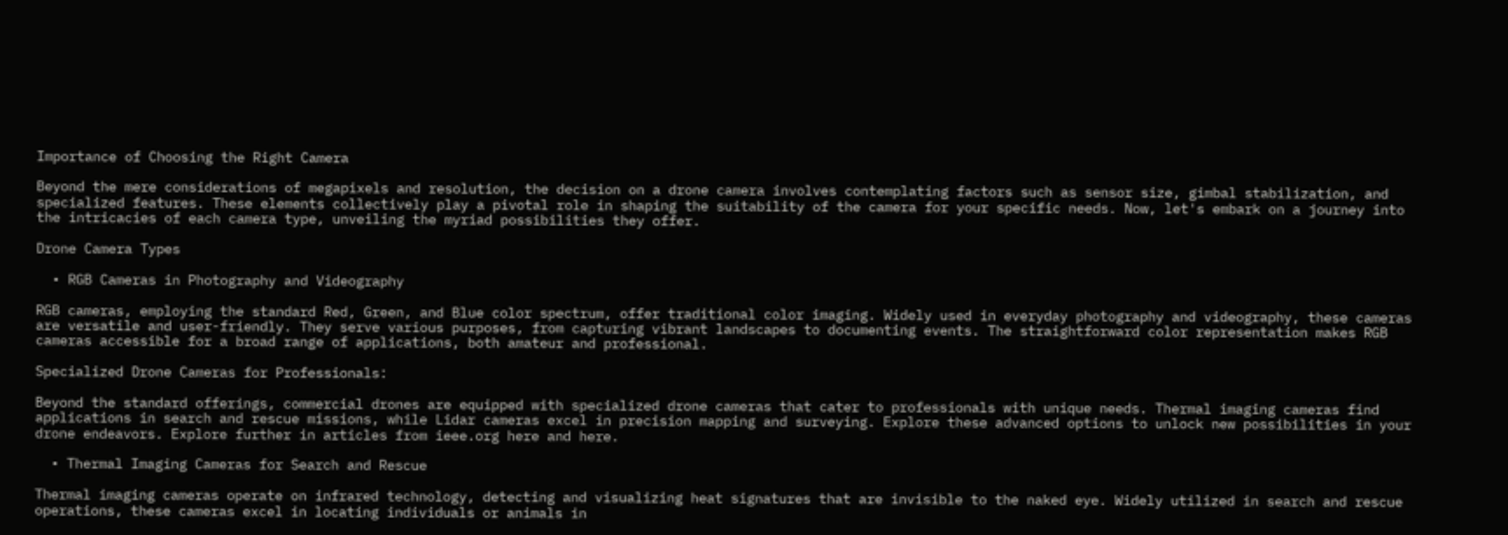Importance of Choosing the Right Camera

Beyond the mere considerations of megapixels and resolution, the decision on a drone camera involves contemplating factors such as sensor size, gimbal stabilization, and specialized features. These elements collectively play a pivotal role in shaping the suitability of the camera for your specific needs. Now, let's embark on a journey into the intricacies of each camera type, unveiling the myriad possibilities they offer.

Drone Camera Types

  • RGB Cameras in Photography and Videography

RGB cameras, employing the standard Red, Green, and Blue color spectrum, offer traditional color imaging. Widely used in everyday photography and videography, these cameras are versatile and user-friendly. They serve various purposes, from capturing vibrant landscapes to documenting events. The straightforward color representation makes RGB cameras accessible for a broad range of applications, both amateur and professional.

Specialized Drone Cameras for Professionals:

Beyond the standard offerings, commercial drones are equipped with specialized drone cameras that cater to professionals with unique needs. Thermal imaging cameras find applications in search and rescue missions, while Lidar cameras excel in precision mapping and surveying. Explore these advanced options to unlock new possibilities in your drone endeavors. Explore further in articles from ieee.org here and here.

  • Thermal Imaging Cameras for Search and Rescue

Thermal imaging cameras operate on infrared technology, detecting and visualizing heat signatures that are invisible to the naked eye. Widely utilized in search and rescue operations, these cameras excel in locating individuals or animals in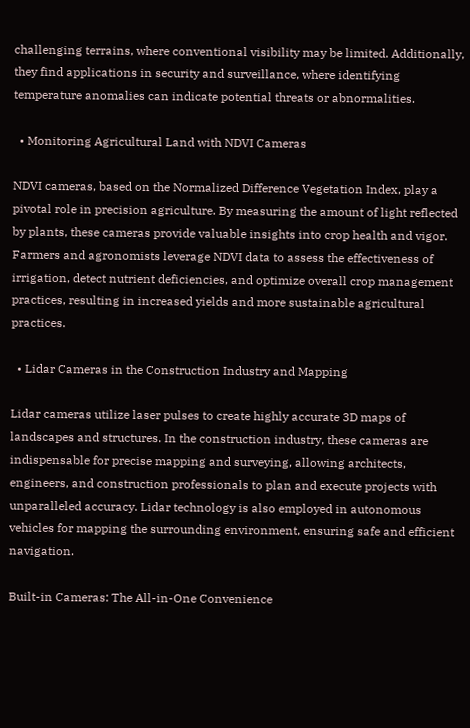challenging terrains, where conventional visibility may be limited. Additionally, they find applications in security and surveillance, where identifying temperature anomalies can indicate potential threats or abnormalities.

  • Monitoring Agricultural Land with NDVI Cameras

NDVI cameras, based on the Normalized Difference Vegetation Index, play a pivotal role in precision agriculture. By measuring the amount of light reflected by plants, these cameras provide valuable insights into crop health and vigor. Farmers and agronomists leverage NDVI data to assess the effectiveness of irrigation, detect nutrient deficiencies, and optimize overall crop management practices, resulting in increased yields and more sustainable agricultural practices.

  • Lidar Cameras in the Construction Industry and Mapping

Lidar cameras utilize laser pulses to create highly accurate 3D maps of landscapes and structures. In the construction industry, these cameras are indispensable for precise mapping and surveying, allowing architects, engineers, and construction professionals to plan and execute projects with unparalleled accuracy. Lidar technology is also employed in autonomous vehicles for mapping the surrounding environment, ensuring safe and efficient navigation.

Built-in Cameras: The All-in-One Convenience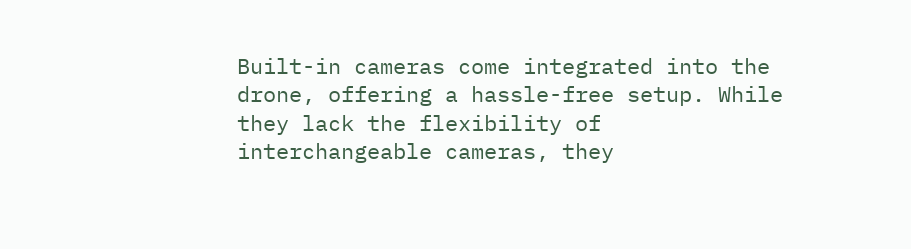Built-in cameras come integrated into the drone, offering a hassle-free setup. While they lack the flexibility of interchangeable cameras, they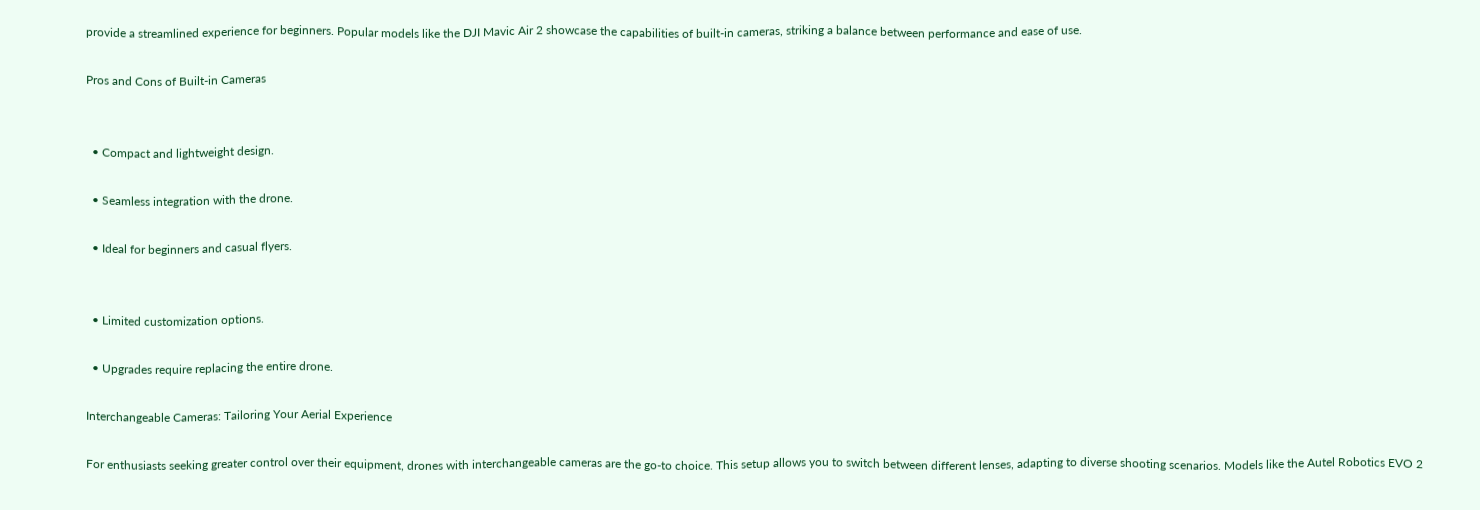provide a streamlined experience for beginners. Popular models like the DJI Mavic Air 2 showcase the capabilities of built-in cameras, striking a balance between performance and ease of use.

Pros and Cons of Built-in Cameras


  • Compact and lightweight design.

  • Seamless integration with the drone.

  • Ideal for beginners and casual flyers.


  • Limited customization options.

  • Upgrades require replacing the entire drone.

Interchangeable Cameras: Tailoring Your Aerial Experience

For enthusiasts seeking greater control over their equipment, drones with interchangeable cameras are the go-to choice. This setup allows you to switch between different lenses, adapting to diverse shooting scenarios. Models like the Autel Robotics EVO 2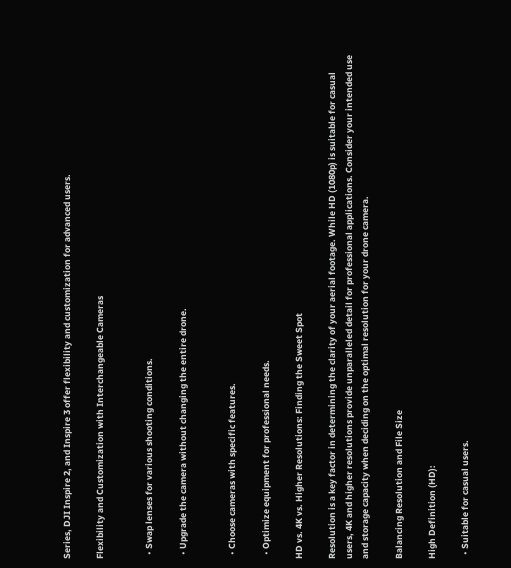Series, DJI Inspire 2, and Inspire 3 offer flexibility and customization for advanced users.

Flexibility and Customization with Interchangeable Cameras


  • Swap lenses for various shooting conditions.

  • Upgrade the camera without changing the entire drone.


  • Choose cameras with specific features.

  • Optimize equipment for professional needs.

HD vs. 4K vs. Higher Resolutions: Finding the Sweet Spot

Resolution is a key factor in determining the clarity of your aerial footage. While HD (1080p) is suitable for casual users, 4K and higher resolutions provide unparalleled detail for professional applications. Consider your intended use and storage capacity when deciding on the optimal resolution for your drone camera.

Balancing Resolution and File Size

High Definition (HD):

  • Suitable for casual users.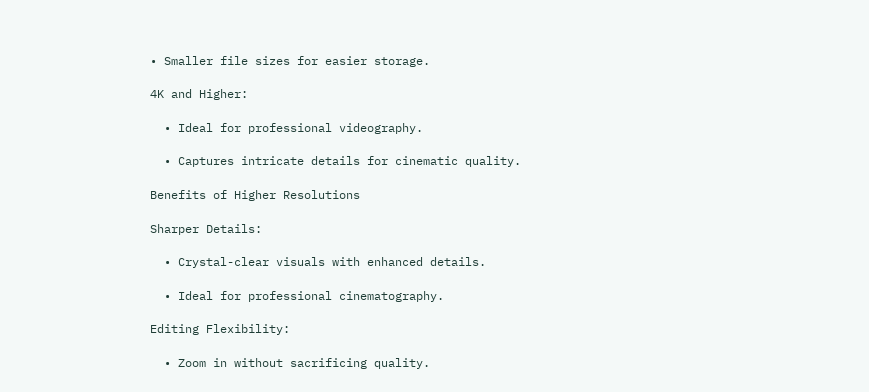• Smaller file sizes for easier storage.

4K and Higher:

  • Ideal for professional videography.

  • Captures intricate details for cinematic quality.

Benefits of Higher Resolutions

Sharper Details:

  • Crystal-clear visuals with enhanced details.

  • Ideal for professional cinematography.

Editing Flexibility:

  • Zoom in without sacrificing quality.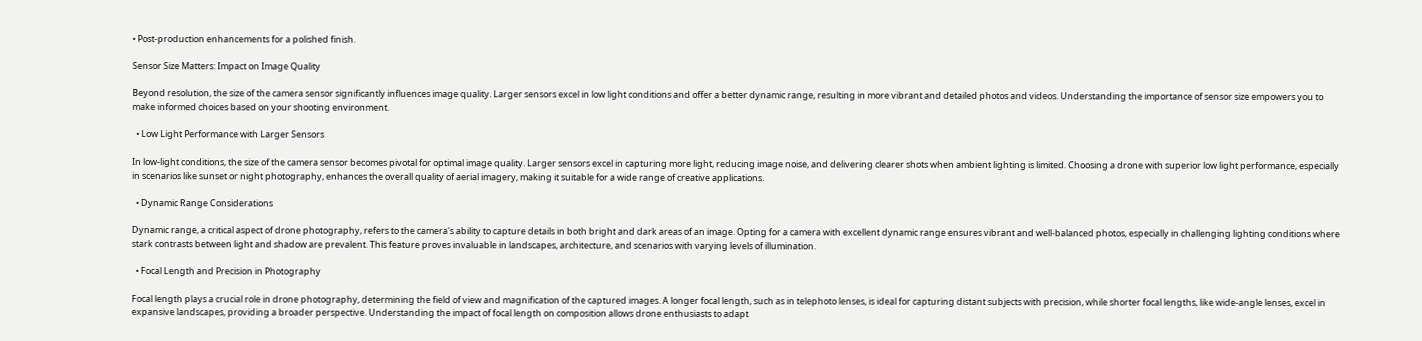• Post-production enhancements for a polished finish.

Sensor Size Matters: Impact on Image Quality

Beyond resolution, the size of the camera sensor significantly influences image quality. Larger sensors excel in low light conditions and offer a better dynamic range, resulting in more vibrant and detailed photos and videos. Understanding the importance of sensor size empowers you to make informed choices based on your shooting environment.

  • Low Light Performance with Larger Sensors

In low-light conditions, the size of the camera sensor becomes pivotal for optimal image quality. Larger sensors excel in capturing more light, reducing image noise, and delivering clearer shots when ambient lighting is limited. Choosing a drone with superior low light performance, especially in scenarios like sunset or night photography, enhances the overall quality of aerial imagery, making it suitable for a wide range of creative applications.

  • Dynamic Range Considerations

Dynamic range, a critical aspect of drone photography, refers to the camera's ability to capture details in both bright and dark areas of an image. Opting for a camera with excellent dynamic range ensures vibrant and well-balanced photos, especially in challenging lighting conditions where stark contrasts between light and shadow are prevalent. This feature proves invaluable in landscapes, architecture, and scenarios with varying levels of illumination.

  • Focal Length and Precision in Photography

Focal length plays a crucial role in drone photography, determining the field of view and magnification of the captured images. A longer focal length, such as in telephoto lenses, is ideal for capturing distant subjects with precision, while shorter focal lengths, like wide-angle lenses, excel in expansive landscapes, providing a broader perspective. Understanding the impact of focal length on composition allows drone enthusiasts to adapt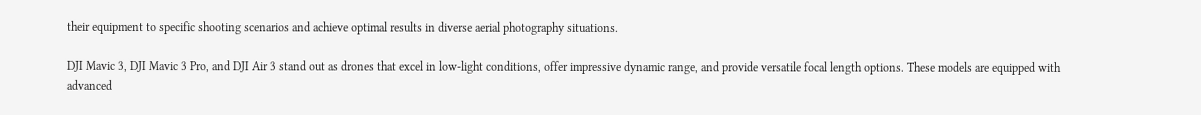their equipment to specific shooting scenarios and achieve optimal results in diverse aerial photography situations.

DJI Mavic 3, DJI Mavic 3 Pro, and DJI Air 3 stand out as drones that excel in low-light conditions, offer impressive dynamic range, and provide versatile focal length options. These models are equipped with advanced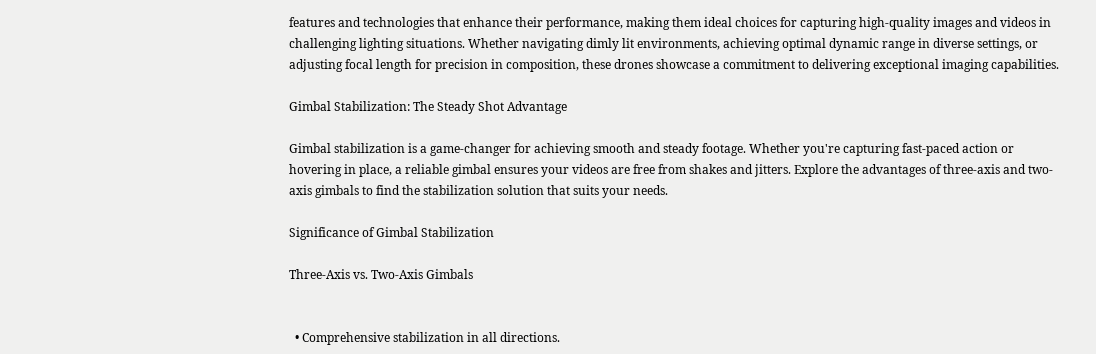features and technologies that enhance their performance, making them ideal choices for capturing high-quality images and videos in challenging lighting situations. Whether navigating dimly lit environments, achieving optimal dynamic range in diverse settings, or adjusting focal length for precision in composition, these drones showcase a commitment to delivering exceptional imaging capabilities.

Gimbal Stabilization: The Steady Shot Advantage

Gimbal stabilization is a game-changer for achieving smooth and steady footage. Whether you're capturing fast-paced action or hovering in place, a reliable gimbal ensures your videos are free from shakes and jitters. Explore the advantages of three-axis and two-axis gimbals to find the stabilization solution that suits your needs.

Significance of Gimbal Stabilization

Three-Axis vs. Two-Axis Gimbals


  • Comprehensive stabilization in all directions.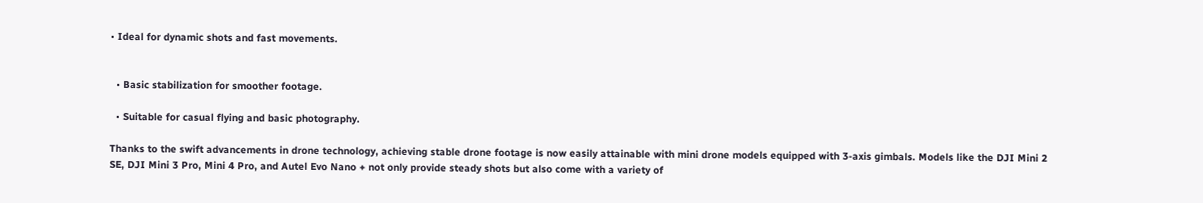• Ideal for dynamic shots and fast movements.


  • Basic stabilization for smoother footage.

  • Suitable for casual flying and basic photography.

Thanks to the swift advancements in drone technology, achieving stable drone footage is now easily attainable with mini drone models equipped with 3-axis gimbals. Models like the DJI Mini 2 SE, DJI Mini 3 Pro, Mini 4 Pro, and Autel Evo Nano + not only provide steady shots but also come with a variety of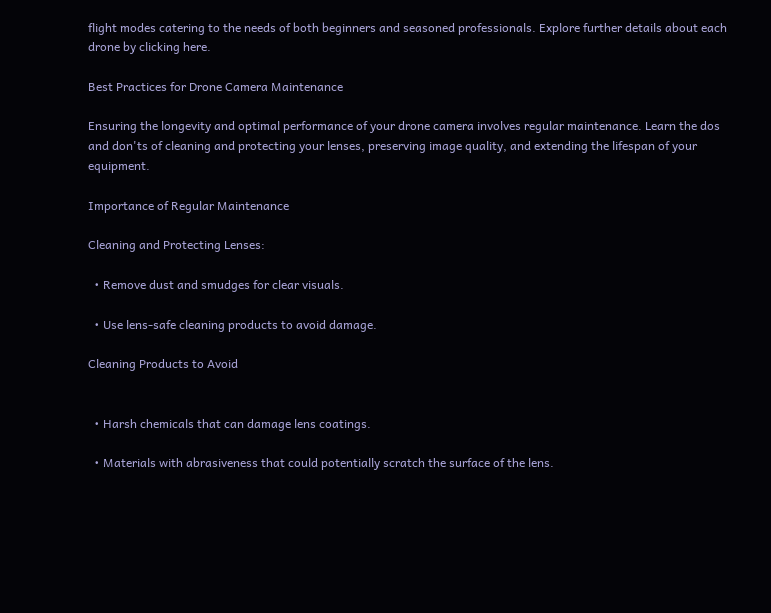flight modes catering to the needs of both beginners and seasoned professionals. Explore further details about each drone by clicking here.

Best Practices for Drone Camera Maintenance

Ensuring the longevity and optimal performance of your drone camera involves regular maintenance. Learn the dos and don'ts of cleaning and protecting your lenses, preserving image quality, and extending the lifespan of your equipment.

Importance of Regular Maintenance

Cleaning and Protecting Lenses:

  • Remove dust and smudges for clear visuals.

  • Use lens-safe cleaning products to avoid damage.

Cleaning Products to Avoid


  • Harsh chemicals that can damage lens coatings.

  • Materials with abrasiveness that could potentially scratch the surface of the lens.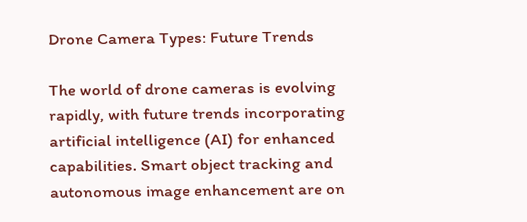Drone Camera Types: Future Trends

The world of drone cameras is evolving rapidly, with future trends incorporating artificial intelligence (AI) for enhanced capabilities. Smart object tracking and autonomous image enhancement are on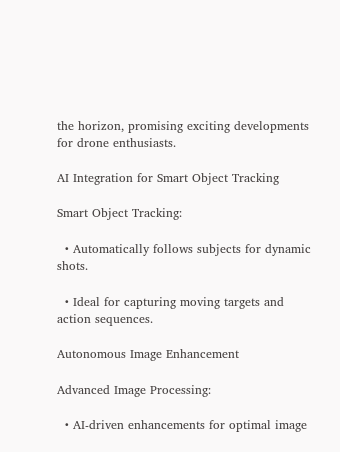the horizon, promising exciting developments for drone enthusiasts.

AI Integration for Smart Object Tracking

Smart Object Tracking:

  • Automatically follows subjects for dynamic shots.

  • Ideal for capturing moving targets and action sequences.

Autonomous Image Enhancement

Advanced Image Processing:

  • AI-driven enhancements for optimal image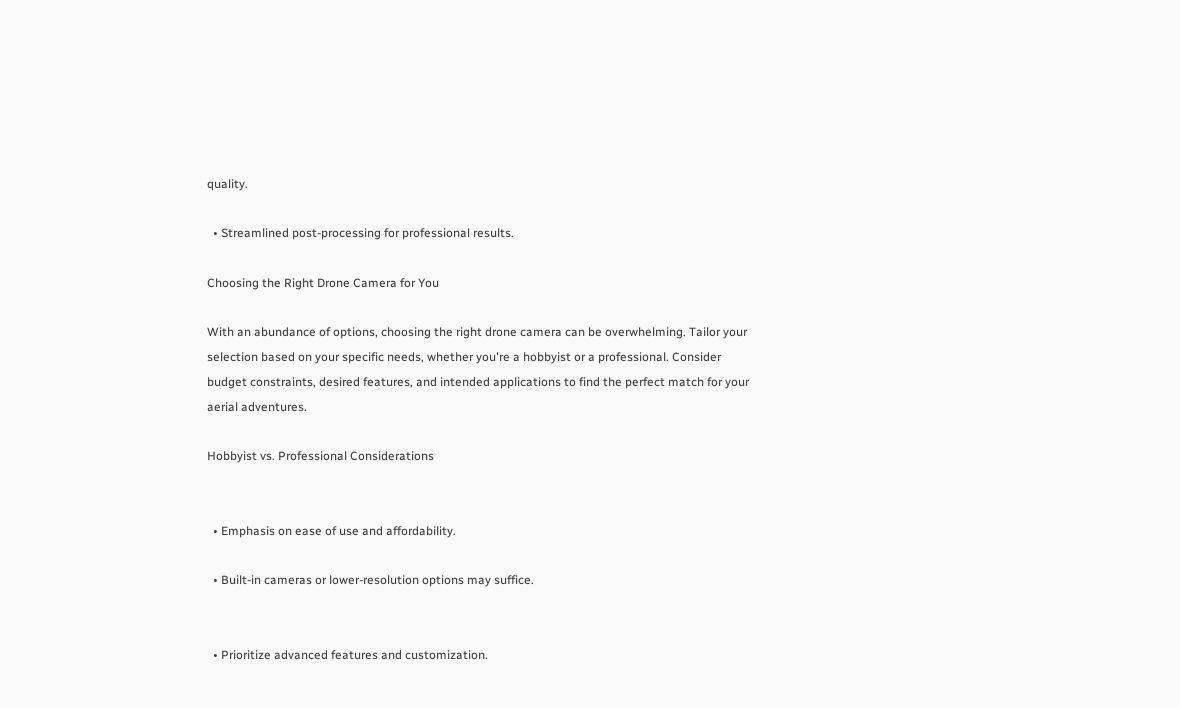quality.

  • Streamlined post-processing for professional results.

Choosing the Right Drone Camera for You

With an abundance of options, choosing the right drone camera can be overwhelming. Tailor your selection based on your specific needs, whether you're a hobbyist or a professional. Consider budget constraints, desired features, and intended applications to find the perfect match for your aerial adventures.

Hobbyist vs. Professional Considerations


  • Emphasis on ease of use and affordability.

  • Built-in cameras or lower-resolution options may suffice.


  • Prioritize advanced features and customization.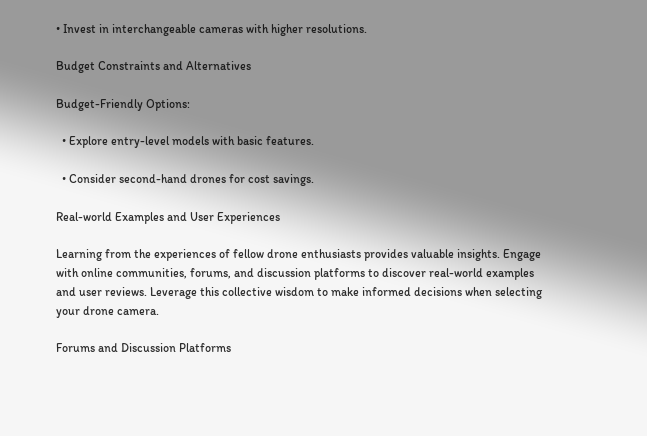• Invest in interchangeable cameras with higher resolutions.

Budget Constraints and Alternatives

Budget-Friendly Options:

  • Explore entry-level models with basic features.

  • Consider second-hand drones for cost savings.

Real-world Examples and User Experiences

Learning from the experiences of fellow drone enthusiasts provides valuable insights. Engage with online communities, forums, and discussion platforms to discover real-world examples and user reviews. Leverage this collective wisdom to make informed decisions when selecting your drone camera.

Forums and Discussion Platforms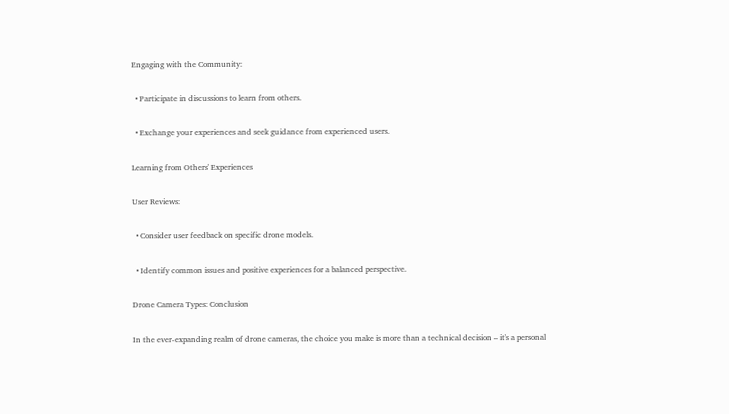Engaging with the Community:

  • Participate in discussions to learn from others.

  • Exchange your experiences and seek guidance from experienced users.

Learning from Others' Experiences

User Reviews:

  • Consider user feedback on specific drone models.

  • Identify common issues and positive experiences for a balanced perspective.

Drone Camera Types: Conclusion

In the ever-expanding realm of drone cameras, the choice you make is more than a technical decision – it's a personal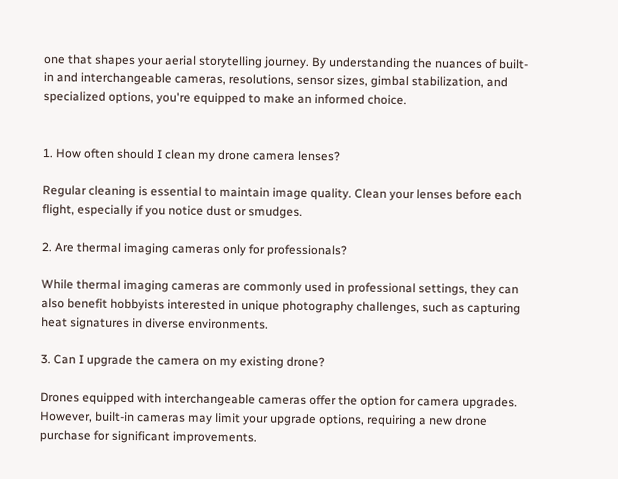one that shapes your aerial storytelling journey. By understanding the nuances of built-in and interchangeable cameras, resolutions, sensor sizes, gimbal stabilization, and specialized options, you're equipped to make an informed choice.


1. How often should I clean my drone camera lenses?

Regular cleaning is essential to maintain image quality. Clean your lenses before each flight, especially if you notice dust or smudges.

2. Are thermal imaging cameras only for professionals?

While thermal imaging cameras are commonly used in professional settings, they can also benefit hobbyists interested in unique photography challenges, such as capturing heat signatures in diverse environments.

3. Can I upgrade the camera on my existing drone?

Drones equipped with interchangeable cameras offer the option for camera upgrades. However, built-in cameras may limit your upgrade options, requiring a new drone purchase for significant improvements.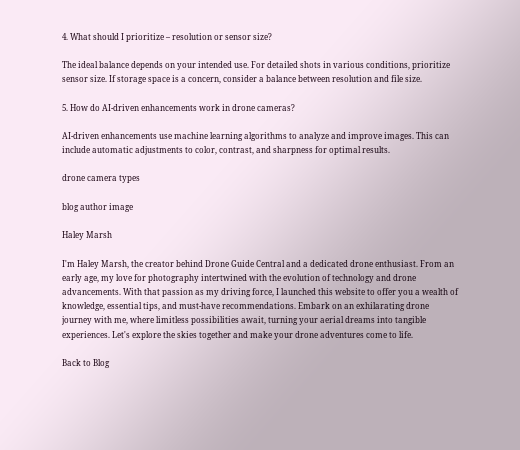4. What should I prioritize – resolution or sensor size?

The ideal balance depends on your intended use. For detailed shots in various conditions, prioritize sensor size. If storage space is a concern, consider a balance between resolution and file size.

5. How do AI-driven enhancements work in drone cameras?

AI-driven enhancements use machine learning algorithms to analyze and improve images. This can include automatic adjustments to color, contrast, and sharpness for optimal results.

drone camera types

blog author image

Haley Marsh

I'm Haley Marsh, the creator behind Drone Guide Central and a dedicated drone enthusiast. From an early age, my love for photography intertwined with the evolution of technology and drone advancements. With that passion as my driving force, I launched this website to offer you a wealth of knowledge, essential tips, and must-have recommendations. Embark on an exhilarating drone journey with me, where limitless possibilities await, turning your aerial dreams into tangible experiences. Let's explore the skies together and make your drone adventures come to life.

Back to Blog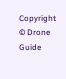Copyright © Drone Guide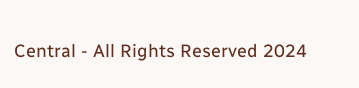Central - All Rights Reserved 2024